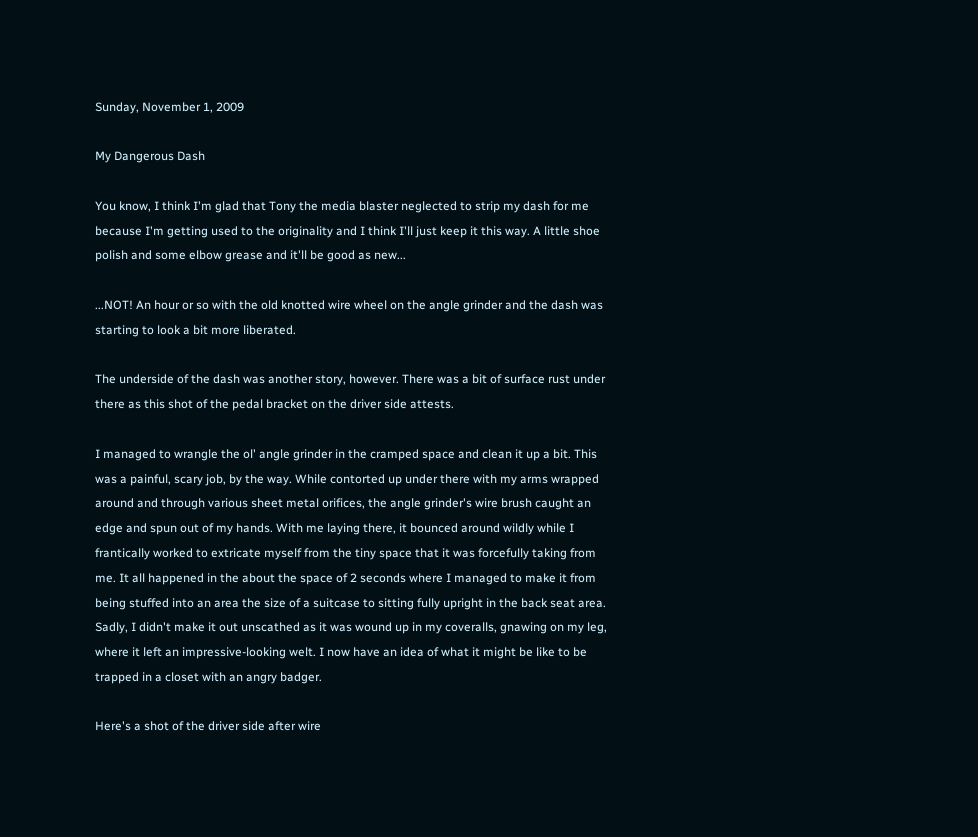Sunday, November 1, 2009

My Dangerous Dash

You know, I think I'm glad that Tony the media blaster neglected to strip my dash for me because I'm getting used to the originality and I think I'll just keep it this way. A little shoe polish and some elbow grease and it'll be good as new...

...NOT! An hour or so with the old knotted wire wheel on the angle grinder and the dash was starting to look a bit more liberated.

The underside of the dash was another story, however. There was a bit of surface rust under there as this shot of the pedal bracket on the driver side attests.

I managed to wrangle the ol' angle grinder in the cramped space and clean it up a bit. This was a painful, scary job, by the way. While contorted up under there with my arms wrapped around and through various sheet metal orifices, the angle grinder's wire brush caught an edge and spun out of my hands. With me laying there, it bounced around wildly while I frantically worked to extricate myself from the tiny space that it was forcefully taking from me. It all happened in the about the space of 2 seconds where I managed to make it from being stuffed into an area the size of a suitcase to sitting fully upright in the back seat area. Sadly, I didn't make it out unscathed as it was wound up in my coveralls, gnawing on my leg, where it left an impressive-looking welt. I now have an idea of what it might be like to be trapped in a closet with an angry badger.

Here's a shot of the driver side after wire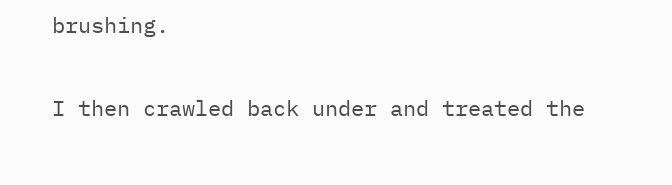brushing.

I then crawled back under and treated the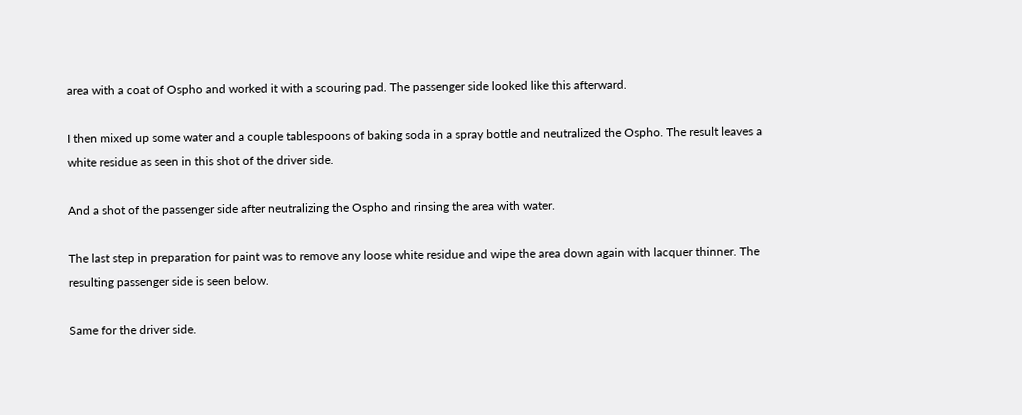area with a coat of Ospho and worked it with a scouring pad. The passenger side looked like this afterward.

I then mixed up some water and a couple tablespoons of baking soda in a spray bottle and neutralized the Ospho. The result leaves a white residue as seen in this shot of the driver side.

And a shot of the passenger side after neutralizing the Ospho and rinsing the area with water.

The last step in preparation for paint was to remove any loose white residue and wipe the area down again with lacquer thinner. The resulting passenger side is seen below.

Same for the driver side.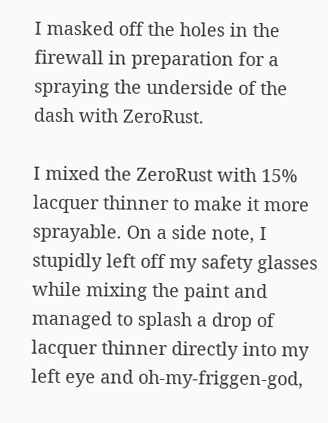I masked off the holes in the firewall in preparation for a spraying the underside of the dash with ZeroRust.

I mixed the ZeroRust with 15% lacquer thinner to make it more sprayable. On a side note, I stupidly left off my safety glasses while mixing the paint and managed to splash a drop of lacquer thinner directly into my left eye and oh-my-friggen-god,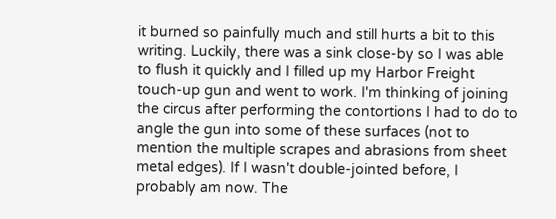it burned so painfully much and still hurts a bit to this writing. Luckily, there was a sink close-by so I was able to flush it quickly and I filled up my Harbor Freight touch-up gun and went to work. I'm thinking of joining the circus after performing the contortions I had to do to angle the gun into some of these surfaces (not to mention the multiple scrapes and abrasions from sheet metal edges). If I wasn't double-jointed before, I probably am now. The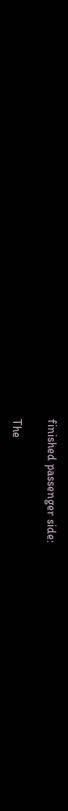finished passenger side:

The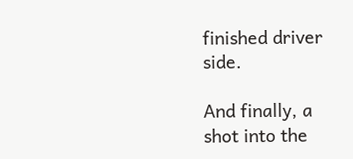finished driver side.

And finally, a shot into the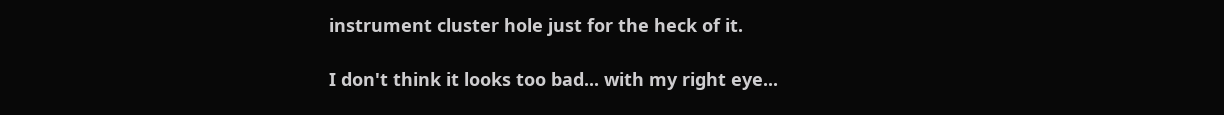instrument cluster hole just for the heck of it.

I don't think it looks too bad... with my right eye...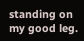standing on my good leg.